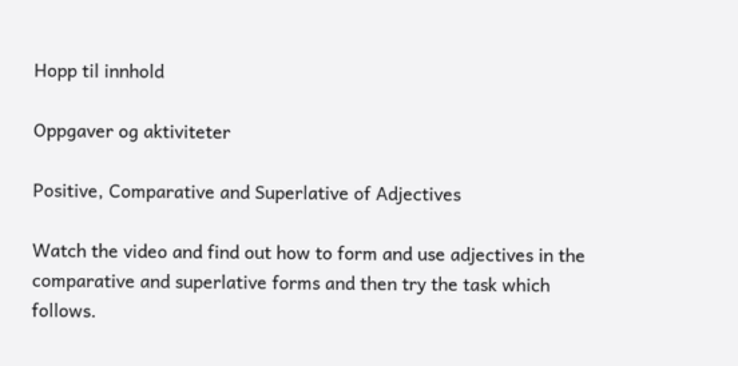Hopp til innhold

Oppgaver og aktiviteter

Positive, Comparative and Superlative of Adjectives

Watch the video and find out how to form and use adjectives in the comparative and superlative forms and then try the task which follows.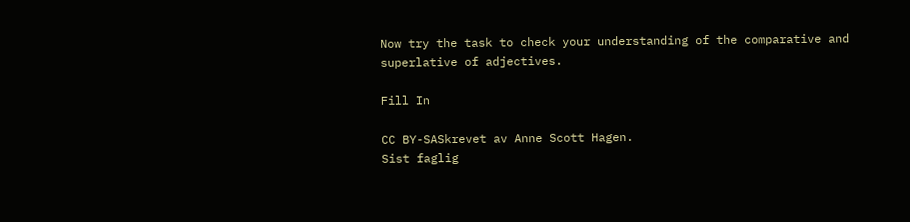Now try the task to check your understanding of the comparative and superlative of adjectives.

Fill In

CC BY-SASkrevet av Anne Scott Hagen.
Sist faglig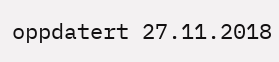oppdatert 27.11.2018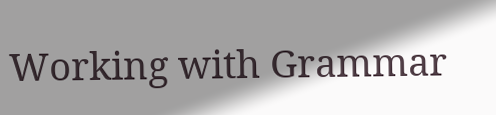Working with Grammar